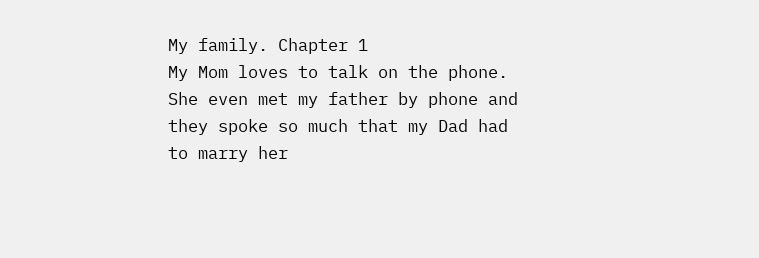My family. Chapter 1
My Mom loves to talk on the phone. She even met my father by phone and they spoke so much that my Dad had to marry her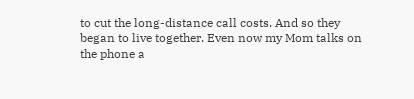to cut the long-distance call costs. And so they began to live together. Even now my Mom talks on the phone a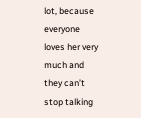lot, because everyone loves her very much and they can’t stop talking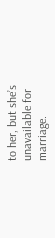to her, but she’s unavailable for marriage.